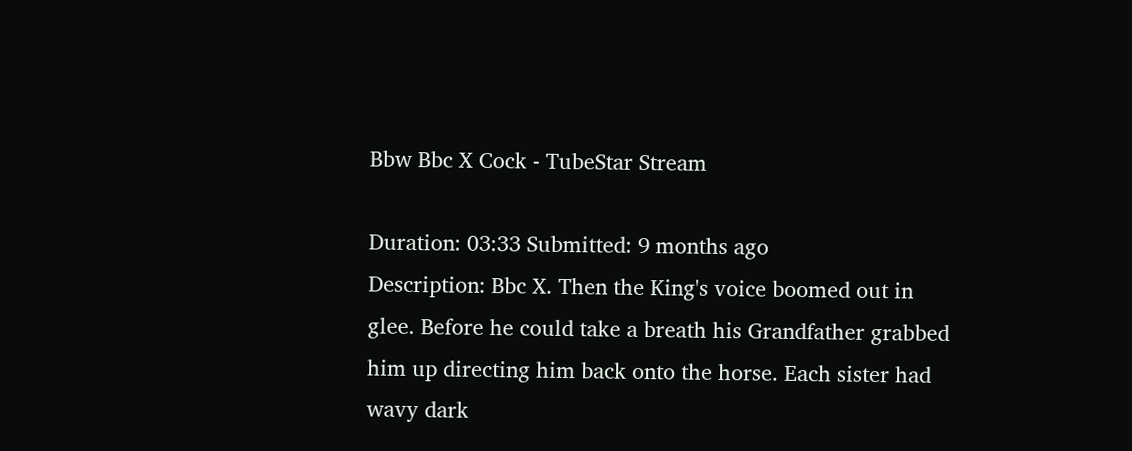Bbw Bbc X Cock - TubeStar Stream

Duration: 03:33 Submitted: 9 months ago
Description: Bbc X. Then the King's voice boomed out in glee. Before he could take a breath his Grandfather grabbed him up directing him back onto the horse. Each sister had wavy dark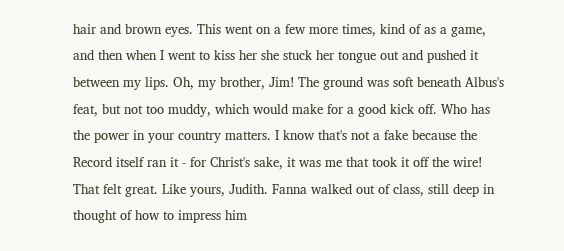hair and brown eyes. This went on a few more times, kind of as a game, and then when I went to kiss her she stuck her tongue out and pushed it between my lips. Oh, my brother, Jim! The ground was soft beneath Albus's feat, but not too muddy, which would make for a good kick off. Who has the power in your country matters. I know that's not a fake because the Record itself ran it - for Christ's sake, it was me that took it off the wire! That felt great. Like yours, Judith. Fanna walked out of class, still deep in thought of how to impress him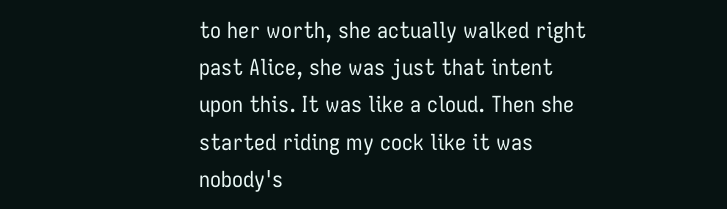to her worth, she actually walked right past Alice, she was just that intent upon this. It was like a cloud. Then she started riding my cock like it was nobody's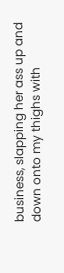business, slapping her ass up and down onto my thighs with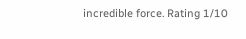incredible force. Rating 1/10